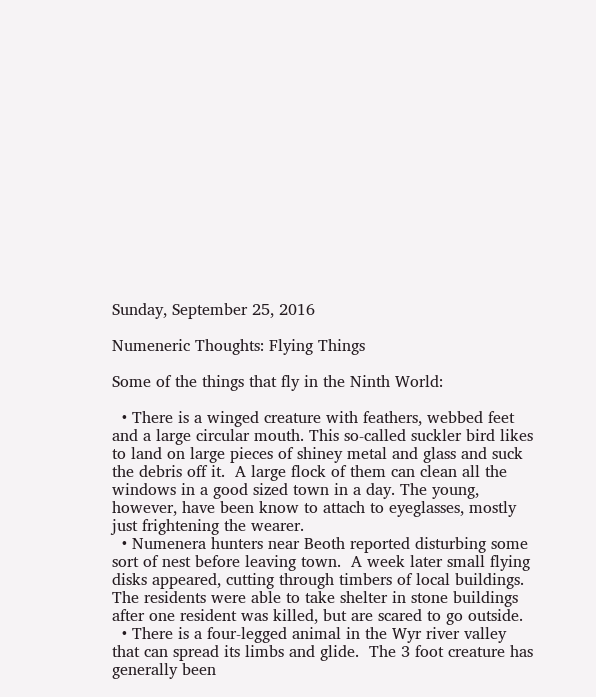Sunday, September 25, 2016

Numeneric Thoughts: Flying Things

Some of the things that fly in the Ninth World:

  • There is a winged creature with feathers, webbed feet and a large circular mouth. This so-called suckler bird likes to land on large pieces of shiney metal and glass and suck the debris off it.  A large flock of them can clean all the windows in a good sized town in a day. The young, however, have been know to attach to eyeglasses, mostly just frightening the wearer.
  • Numenera hunters near Beoth reported disturbing some sort of nest before leaving town.  A week later small flying disks appeared, cutting through timbers of local buildings. The residents were able to take shelter in stone buildings after one resident was killed, but are scared to go outside.
  • There is a four-legged animal in the Wyr river valley that can spread its limbs and glide.  The 3 foot creature has generally been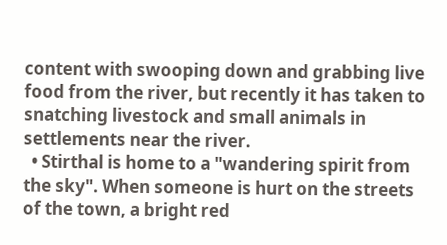content with swooping down and grabbing live food from the river, but recently it has taken to snatching livestock and small animals in settlements near the river.
  • Stirthal is home to a "wandering spirit from the sky". When someone is hurt on the streets of the town, a bright red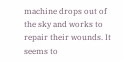machine drops out of the sky and works to repair their wounds. It seems to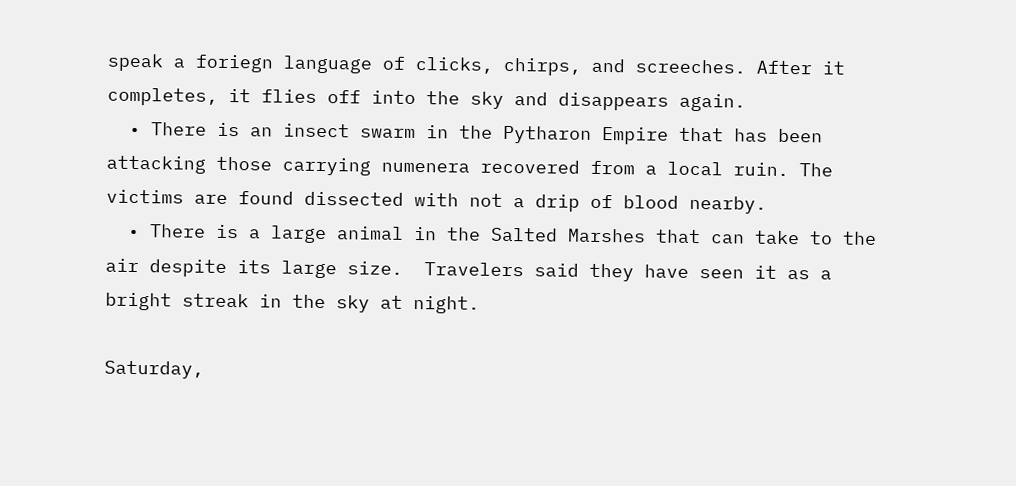speak a foriegn language of clicks, chirps, and screeches. After it completes, it flies off into the sky and disappears again.
  • There is an insect swarm in the Pytharon Empire that has been attacking those carrying numenera recovered from a local ruin. The victims are found dissected with not a drip of blood nearby.
  • There is a large animal in the Salted Marshes that can take to the air despite its large size.  Travelers said they have seen it as a bright streak in the sky at night.

Saturday,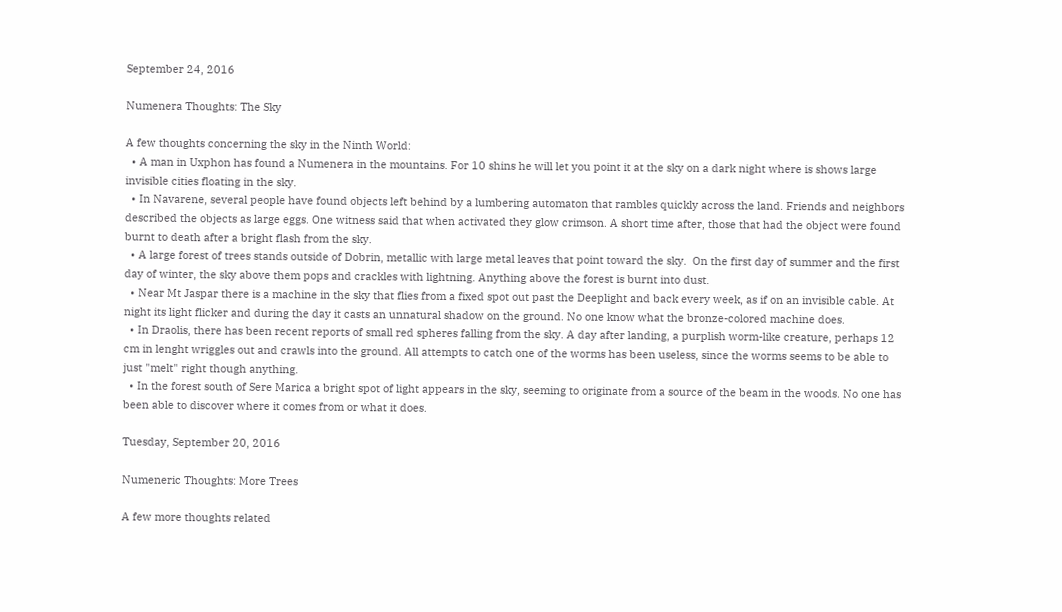September 24, 2016

Numenera Thoughts: The Sky

A few thoughts concerning the sky in the Ninth World:
  • A man in Uxphon has found a Numenera in the mountains. For 10 shins he will let you point it at the sky on a dark night where is shows large invisible cities floating in the sky.
  • In Navarene, several people have found objects left behind by a lumbering automaton that rambles quickly across the land. Friends and neighbors described the objects as large eggs. One witness said that when activated they glow crimson. A short time after, those that had the object were found burnt to death after a bright flash from the sky.
  • A large forest of trees stands outside of Dobrin, metallic with large metal leaves that point toward the sky.  On the first day of summer and the first day of winter, the sky above them pops and crackles with lightning. Anything above the forest is burnt into dust.
  • Near Mt Jaspar there is a machine in the sky that flies from a fixed spot out past the Deeplight and back every week, as if on an invisible cable. At night its light flicker and during the day it casts an unnatural shadow on the ground. No one know what the bronze-colored machine does.
  • In Draolis, there has been recent reports of small red spheres falling from the sky. A day after landing, a purplish worm-like creature, perhaps 12 cm in lenght wriggles out and crawls into the ground. All attempts to catch one of the worms has been useless, since the worms seems to be able to just "melt" right though anything.
  • In the forest south of Sere Marica a bright spot of light appears in the sky, seeming to originate from a source of the beam in the woods. No one has been able to discover where it comes from or what it does.

Tuesday, September 20, 2016

Numeneric Thoughts: More Trees

A few more thoughts related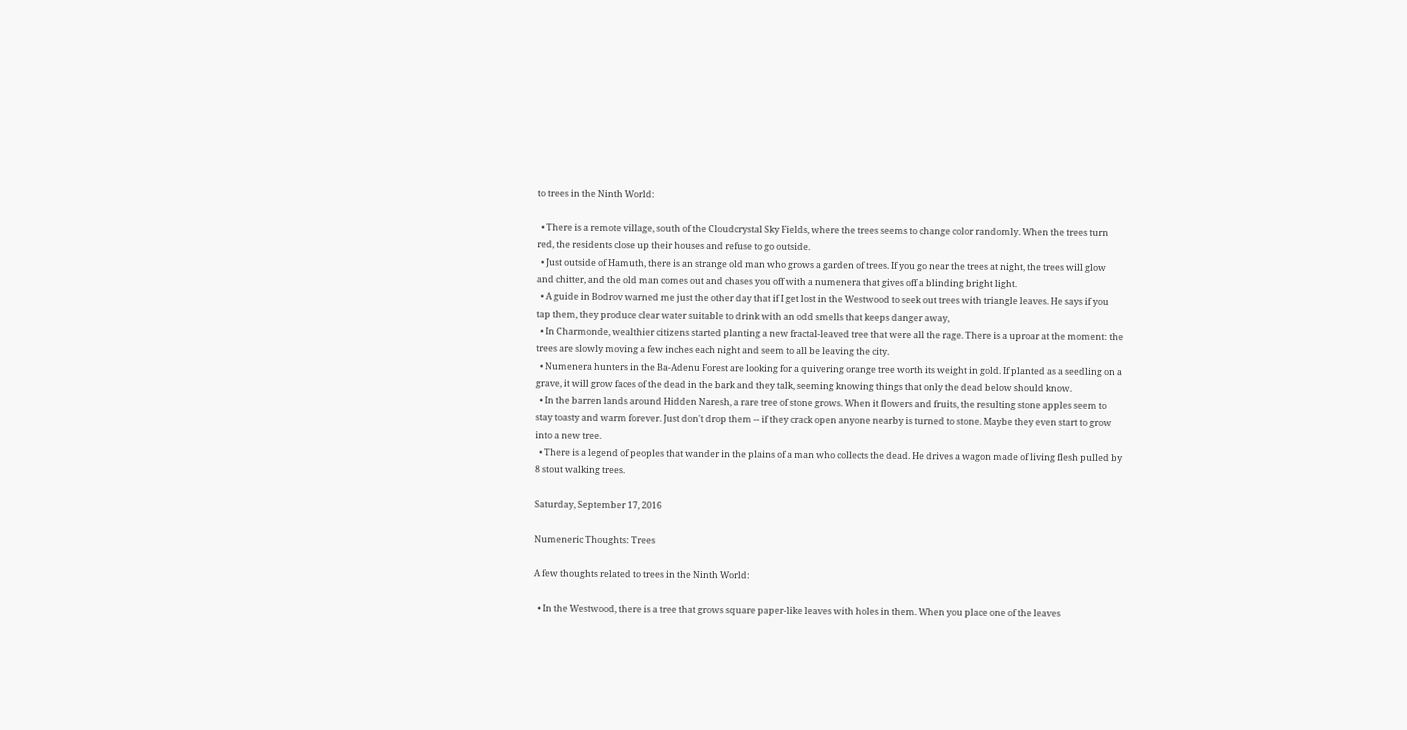to trees in the Ninth World:

  • There is a remote village, south of the Cloudcrystal Sky Fields, where the trees seems to change color randomly. When the trees turn red, the residents close up their houses and refuse to go outside.
  • Just outside of Hamuth, there is an strange old man who grows a garden of trees. If you go near the trees at night, the trees will glow and chitter, and the old man comes out and chases you off with a numenera that gives off a blinding bright light.
  • A guide in Bodrov warned me just the other day that if I get lost in the Westwood to seek out trees with triangle leaves. He says if you tap them, they produce clear water suitable to drink with an odd smells that keeps danger away,
  • In Charmonde, wealthier citizens started planting a new fractal-leaved tree that were all the rage. There is a uproar at the moment: the trees are slowly moving a few inches each night and seem to all be leaving the city.
  • Numenera hunters in the Ba-Adenu Forest are looking for a quivering orange tree worth its weight in gold. If planted as a seedling on a grave, it will grow faces of the dead in the bark and they talk, seeming knowing things that only the dead below should know.
  • In the barren lands around Hidden Naresh, a rare tree of stone grows. When it flowers and fruits, the resulting stone apples seem to stay toasty and warm forever. Just don't drop them -- if they crack open anyone nearby is turned to stone. Maybe they even start to grow into a new tree.
  • There is a legend of peoples that wander in the plains of a man who collects the dead. He drives a wagon made of living flesh pulled by 8 stout walking trees.

Saturday, September 17, 2016

Numeneric Thoughts: Trees

A few thoughts related to trees in the Ninth World:

  • In the Westwood, there is a tree that grows square paper-like leaves with holes in them. When you place one of the leaves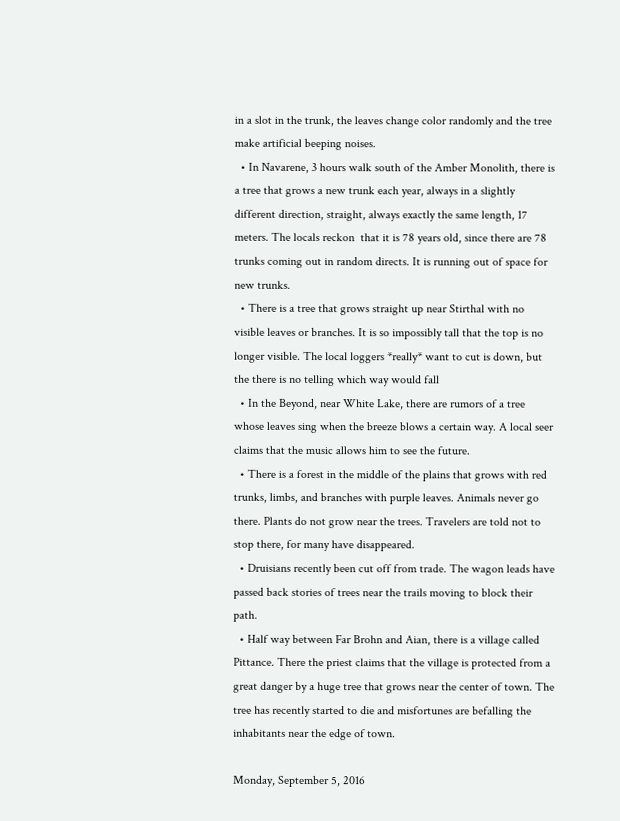in a slot in the trunk, the leaves change color randomly and the tree make artificial beeping noises.
  • In Navarene, 3 hours walk south of the Amber Monolith, there is a tree that grows a new trunk each year, always in a slightly different direction, straight, always exactly the same length, 17 meters. The locals reckon  that it is 78 years old, since there are 78 trunks coming out in random directs. It is running out of space for new trunks.
  • There is a tree that grows straight up near Stirthal with no visible leaves or branches. It is so impossibly tall that the top is no longer visible. The local loggers *really* want to cut is down, but the there is no telling which way would fall
  • In the Beyond, near White Lake, there are rumors of a tree whose leaves sing when the breeze blows a certain way. A local seer claims that the music allows him to see the future.
  • There is a forest in the middle of the plains that grows with red trunks, limbs, and branches with purple leaves. Animals never go there. Plants do not grow near the trees. Travelers are told not to stop there, for many have disappeared.
  • Druisians recently been cut off from trade. The wagon leads have passed back stories of trees near the trails moving to block their path.
  • Half way between Far Brohn and Aian, there is a village called Pittance. There the priest claims that the village is protected from a great danger by a huge tree that grows near the center of town. The tree has recently started to die and misfortunes are befalling the inhabitants near the edge of town.

Monday, September 5, 2016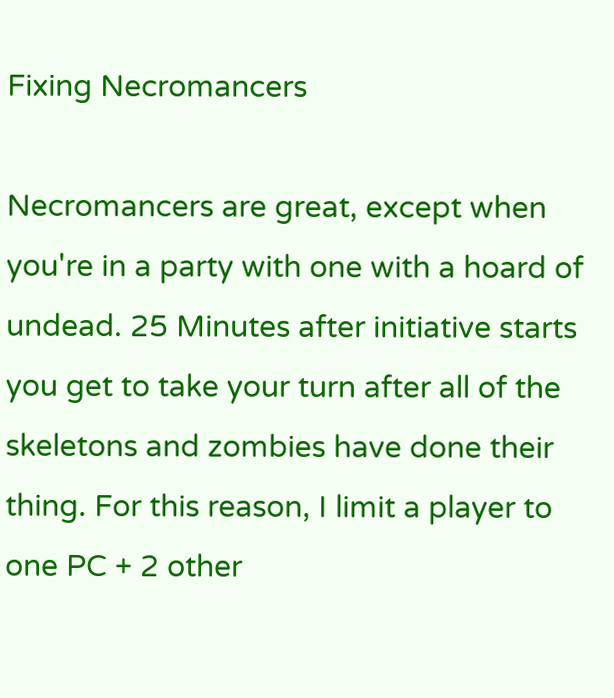Fixing Necromancers

Necromancers are great, except when you're in a party with one with a hoard of undead. 25 Minutes after initiative starts you get to take your turn after all of the skeletons and zombies have done their thing. For this reason, I limit a player to one PC + 2 other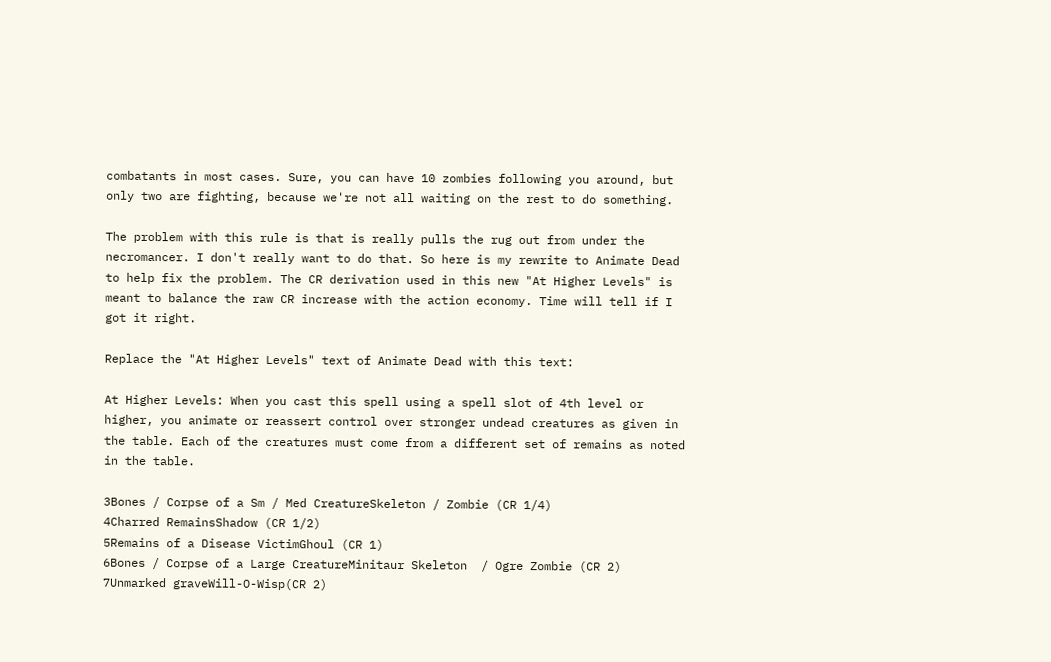combatants in most cases. Sure, you can have 10 zombies following you around, but only two are fighting, because we're not all waiting on the rest to do something.

The problem with this rule is that is really pulls the rug out from under the necromancer. I don't really want to do that. So here is my rewrite to Animate Dead to help fix the problem. The CR derivation used in this new "At Higher Levels" is meant to balance the raw CR increase with the action economy. Time will tell if I got it right.

Replace the "At Higher Levels" text of Animate Dead with this text:

At Higher Levels: When you cast this spell using a spell slot of 4th level or higher, you animate or reassert control over stronger undead creatures as given in the table. Each of the creatures must come from a different set of remains as noted in the table.

3Bones / Corpse of a Sm / Med CreatureSkeleton / Zombie (CR 1/4)
4Charred RemainsShadow (CR 1/2)
5Remains of a Disease VictimGhoul (CR 1)
6Bones / Corpse of a Large CreatureMinitaur Skeleton  / Ogre Zombie (CR 2)
7Unmarked graveWill-O-Wisp(CR 2)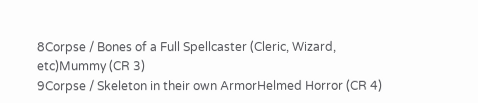8Corpse / Bones of a Full Spellcaster (Cleric, Wizard, etc)Mummy (CR 3)
9Corpse / Skeleton in their own ArmorHelmed Horror (CR 4)